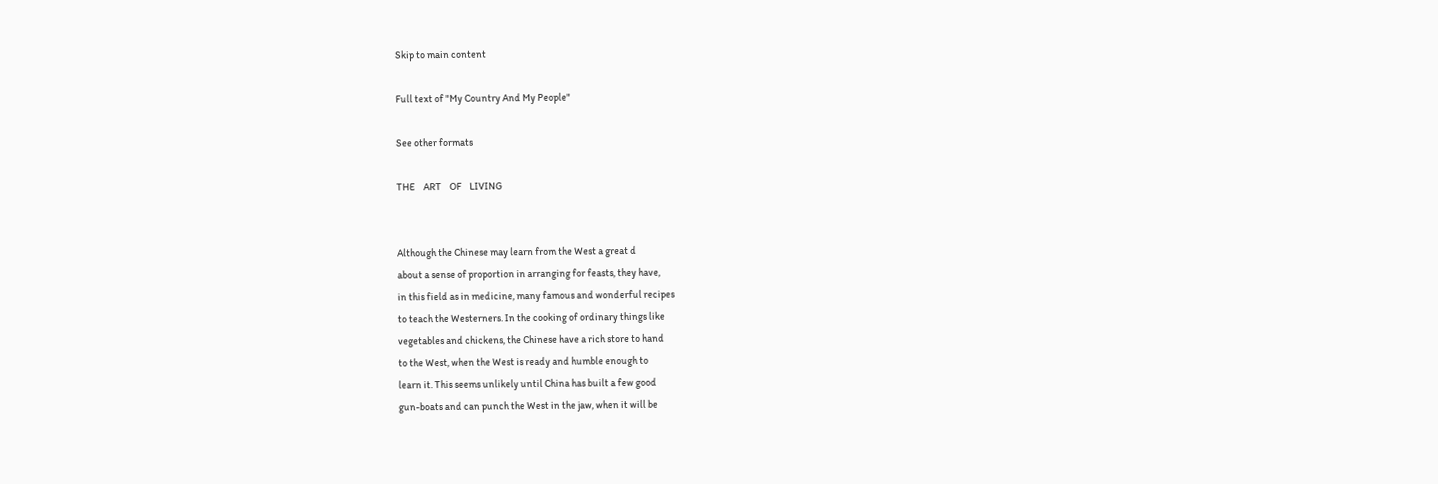Skip to main content

Full text of "My Country And My People"

See other formats

THE    ART    OF    LIVING


Although the Chinese may learn from the West a great d
about a sense of proportion in arranging for feasts, they have,
in this field as in medicine, many famous and wonderful recipes
to teach the Westerners. In the cooking of ordinary things like
vegetables and chickens, the Chinese have a rich store to hand
to the West, when the West is ready and humble enough to
learn it. This seems unlikely until China has built a few good
gun-boats and can punch the West in the jaw, when it will be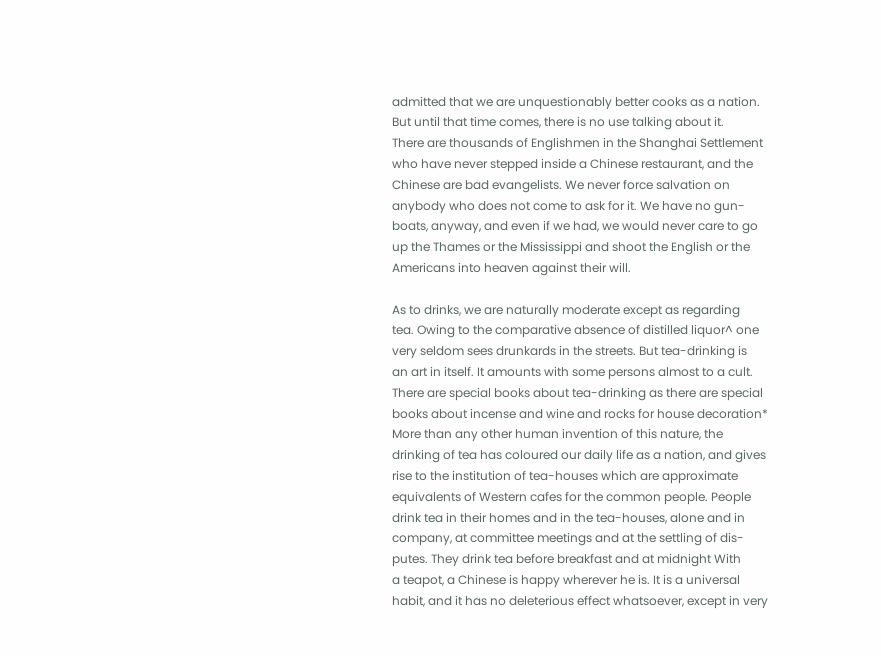admitted that we are unquestionably better cooks as a nation.
But until that time comes, there is no use talking about it.
There are thousands of Englishmen in the Shanghai Settlement
who have never stepped inside a Chinese restaurant, and the
Chinese are bad evangelists. We never force salvation on
anybody who does not come to ask for it. We have no gun-
boats, anyway, and even if we had, we would never care to go
up the Thames or the Mississippi and shoot the English or the
Americans into heaven against their will.

As to drinks, we are naturally moderate except as regarding
tea. Owing to the comparative absence of distilled liquor^ one
very seldom sees drunkards in the streets. But tea-drinking is
an art in itself. It amounts with some persons almost to a cult.
There are special books about tea-drinking as there are special
books about incense and wine and rocks for house decoration*
More than any other human invention of this nature, the
drinking of tea has coloured our daily life as a nation, and gives
rise to the institution of tea-houses which are approximate
equivalents of Western cafes for the common people. People
drink tea in their homes and in the tea-houses, alone and in
company, at committee meetings and at the settling of dis-
putes. They drink tea before breakfast and at midnight With
a teapot, a Chinese is happy wherever he is. It is a universal
habit, and it has no deleterious effect whatsoever, except in very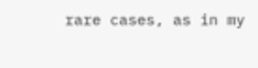rare cases, as in my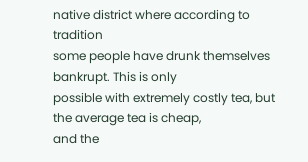native district where according to tradition
some people have drunk themselves bankrupt. This is only
possible with extremely costly tea, but the average tea is cheap,
and the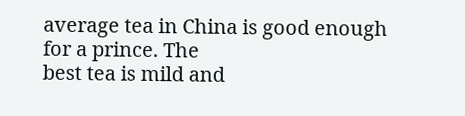average tea in China is good enough for a prince. The
best tea is mild and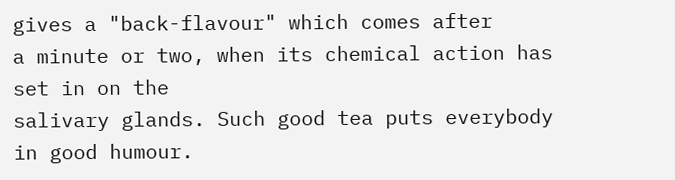gives a "back-flavour" which comes after
a minute or two, when its chemical action has set in on the
salivary glands. Such good tea puts everybody in good humour.